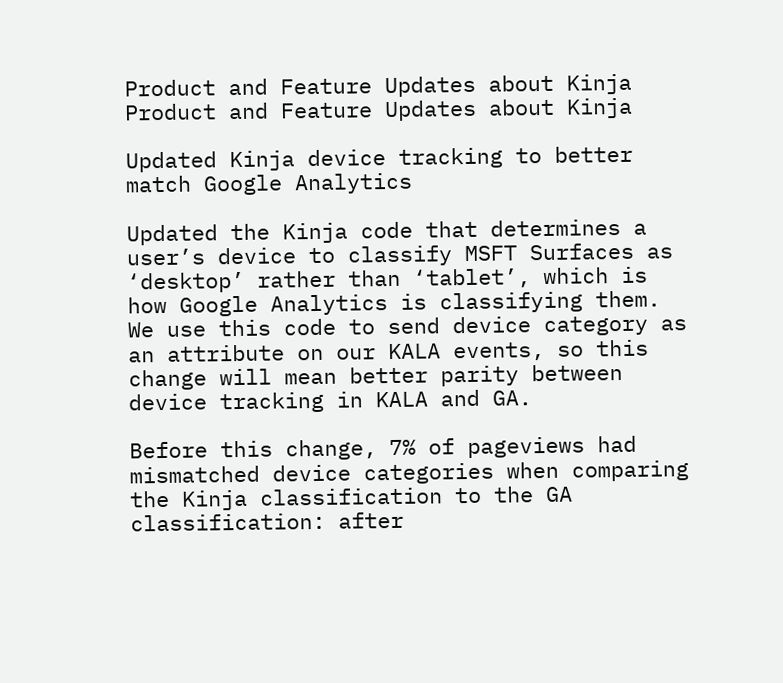Product and Feature Updates about Kinja
Product and Feature Updates about Kinja

Updated Kinja device tracking to better match Google Analytics

Updated the Kinja code that determines a user’s device to classify MSFT Surfaces as ‘desktop’ rather than ‘tablet’, which is how Google Analytics is classifying them. We use this code to send device category as an attribute on our KALA events, so this change will mean better parity between device tracking in KALA and GA.

Before this change, 7% of pageviews had mismatched device categories when comparing the Kinja classification to the GA classification: after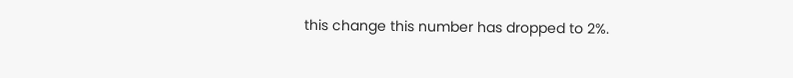this change this number has dropped to 2%.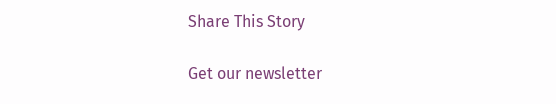Share This Story

Get our newsletter